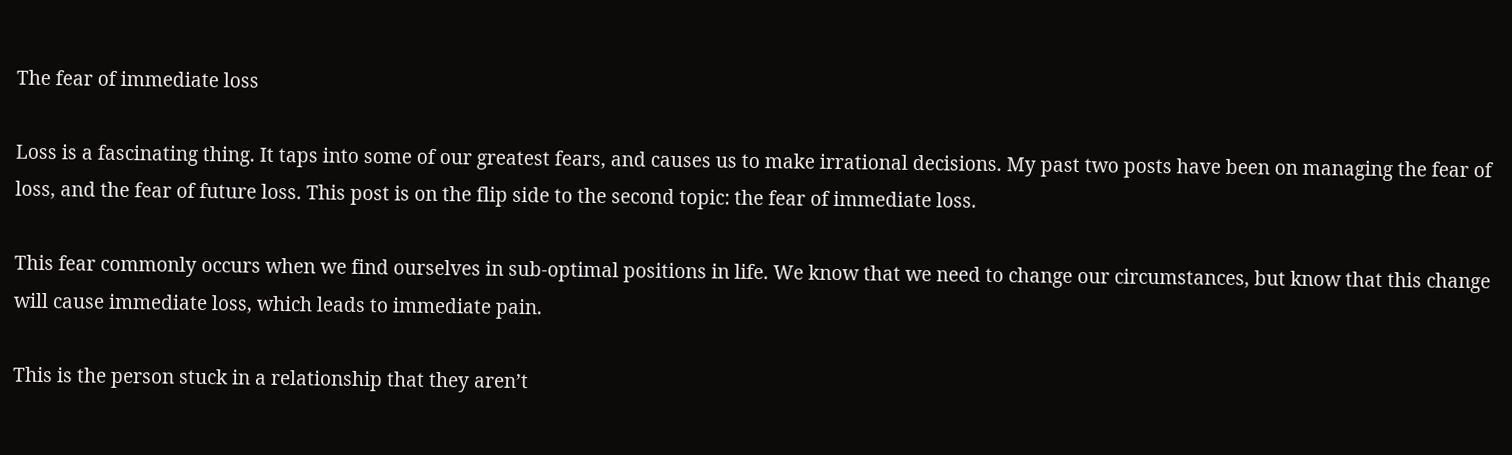The fear of immediate loss

Loss is a fascinating thing. It taps into some of our greatest fears, and causes us to make irrational decisions. My past two posts have been on managing the fear of loss, and the fear of future loss. This post is on the flip side to the second topic: the fear of immediate loss.

This fear commonly occurs when we find ourselves in sub-optimal positions in life. We know that we need to change our circumstances, but know that this change will cause immediate loss, which leads to immediate pain.

This is the person stuck in a relationship that they aren’t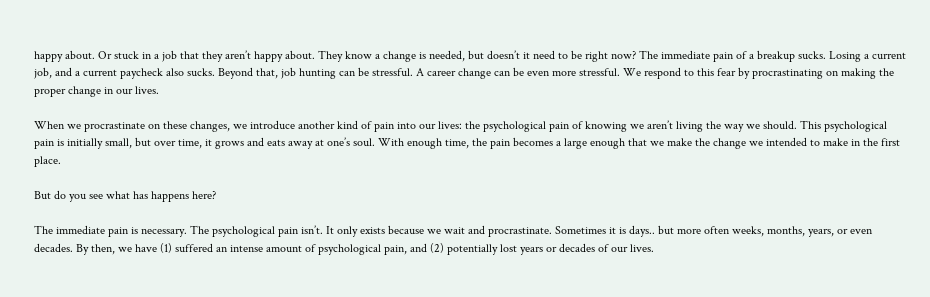happy about. Or stuck in a job that they aren’t happy about. They know a change is needed, but doesn’t it need to be right now? The immediate pain of a breakup sucks. Losing a current job, and a current paycheck also sucks. Beyond that, job hunting can be stressful. A career change can be even more stressful. We respond to this fear by procrastinating on making the proper change in our lives.

When we procrastinate on these changes, we introduce another kind of pain into our lives: the psychological pain of knowing we aren’t living the way we should. This psychological pain is initially small, but over time, it grows and eats away at one’s soul. With enough time, the pain becomes a large enough that we make the change we intended to make in the first place.

But do you see what has happens here?

The immediate pain is necessary. The psychological pain isn’t. It only exists because we wait and procrastinate. Sometimes it is days.. but more often weeks, months, years, or even decades. By then, we have (1) suffered an intense amount of psychological pain, and (2) potentially lost years or decades of our lives.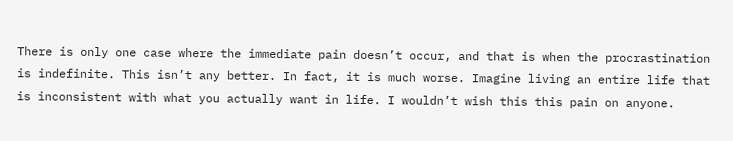There is only one case where the immediate pain doesn’t occur, and that is when the procrastination is indefinite. This isn’t any better. In fact, it is much worse. Imagine living an entire life that is inconsistent with what you actually want in life. I wouldn’t wish this this pain on anyone.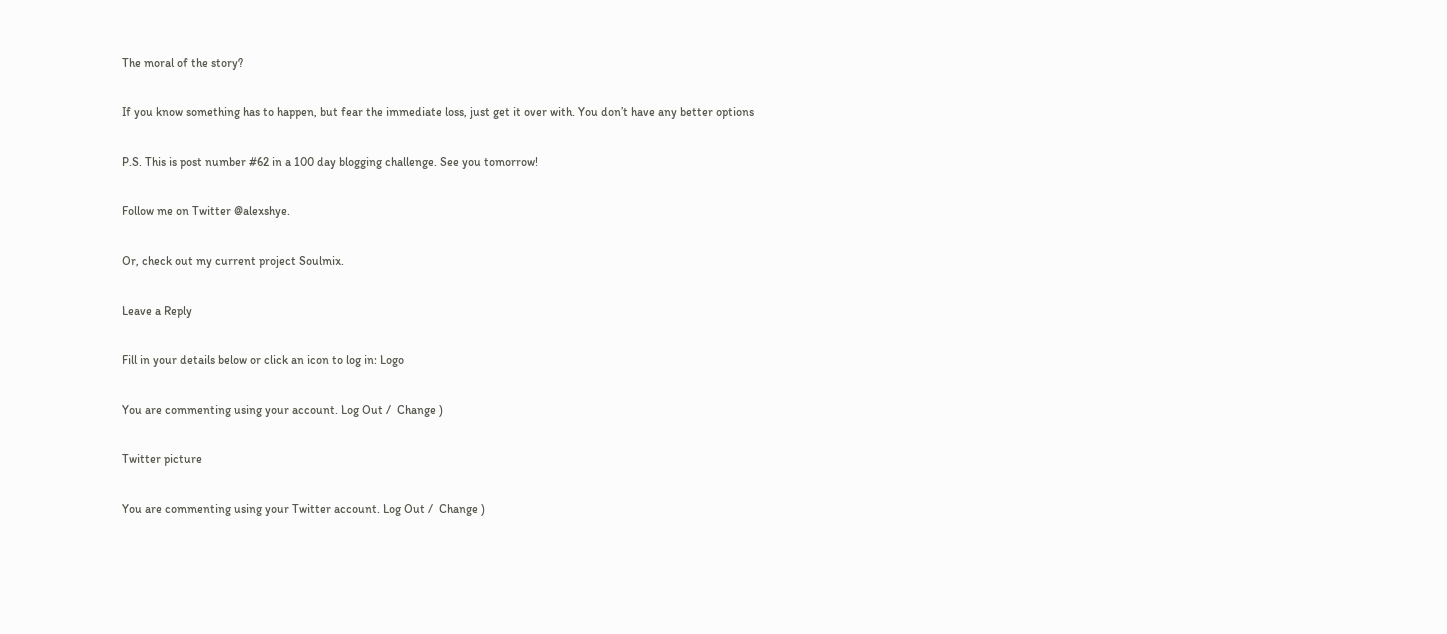The moral of the story?

If you know something has to happen, but fear the immediate loss, just get it over with. You don’t have any better options

P.S. This is post number #62 in a 100 day blogging challenge. See you tomorrow!

Follow me on Twitter @alexshye.

Or, check out my current project Soulmix.

Leave a Reply

Fill in your details below or click an icon to log in: Logo

You are commenting using your account. Log Out /  Change )

Twitter picture

You are commenting using your Twitter account. Log Out /  Change )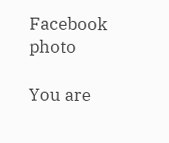Facebook photo

You are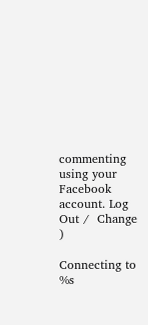commenting using your Facebook account. Log Out /  Change )

Connecting to %s